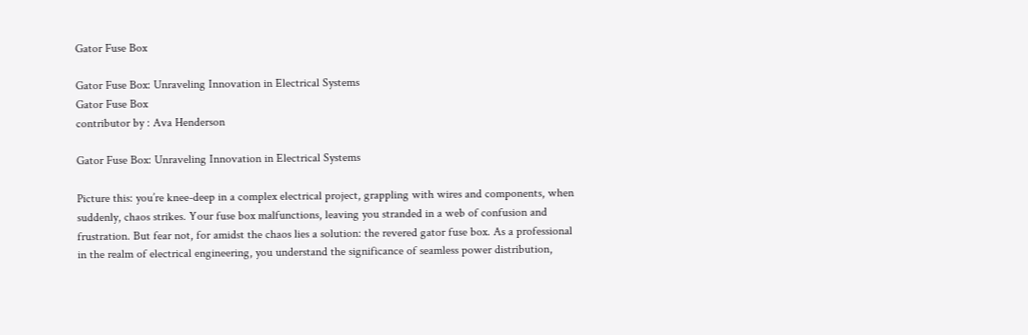Gator Fuse Box

Gator Fuse Box: Unraveling Innovation in Electrical Systems
Gator Fuse Box
contributor by : Ava Henderson

Gator Fuse Box: Unraveling Innovation in Electrical Systems

Picture this: you’re knee-deep in a complex electrical project, grappling with wires and components, when suddenly, chaos strikes. Your fuse box malfunctions, leaving you stranded in a web of confusion and frustration. But fear not, for amidst the chaos lies a solution: the revered gator fuse box. As a professional in the realm of electrical engineering, you understand the significance of seamless power distribution,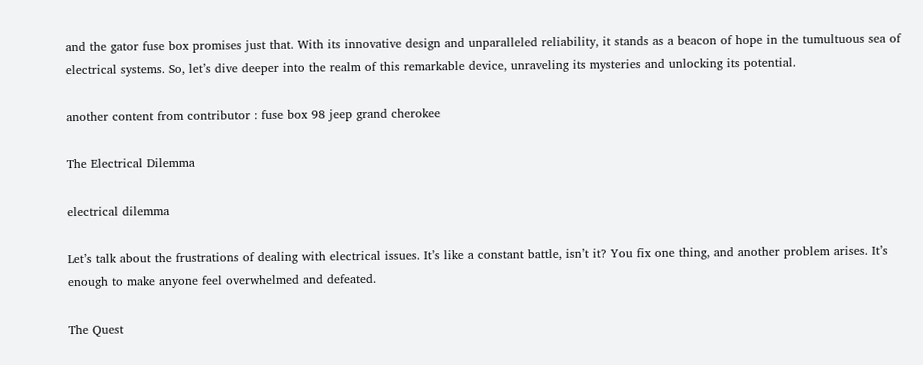and the gator fuse box promises just that. With its innovative design and unparalleled reliability, it stands as a beacon of hope in the tumultuous sea of electrical systems. So, let’s dive deeper into the realm of this remarkable device, unraveling its mysteries and unlocking its potential.

another content from contributor : fuse box 98 jeep grand cherokee

The Electrical Dilemma

electrical dilemma

Let’s talk about the frustrations of dealing with electrical issues. It’s like a constant battle, isn’t it? You fix one thing, and another problem arises. It’s enough to make anyone feel overwhelmed and defeated.

The Quest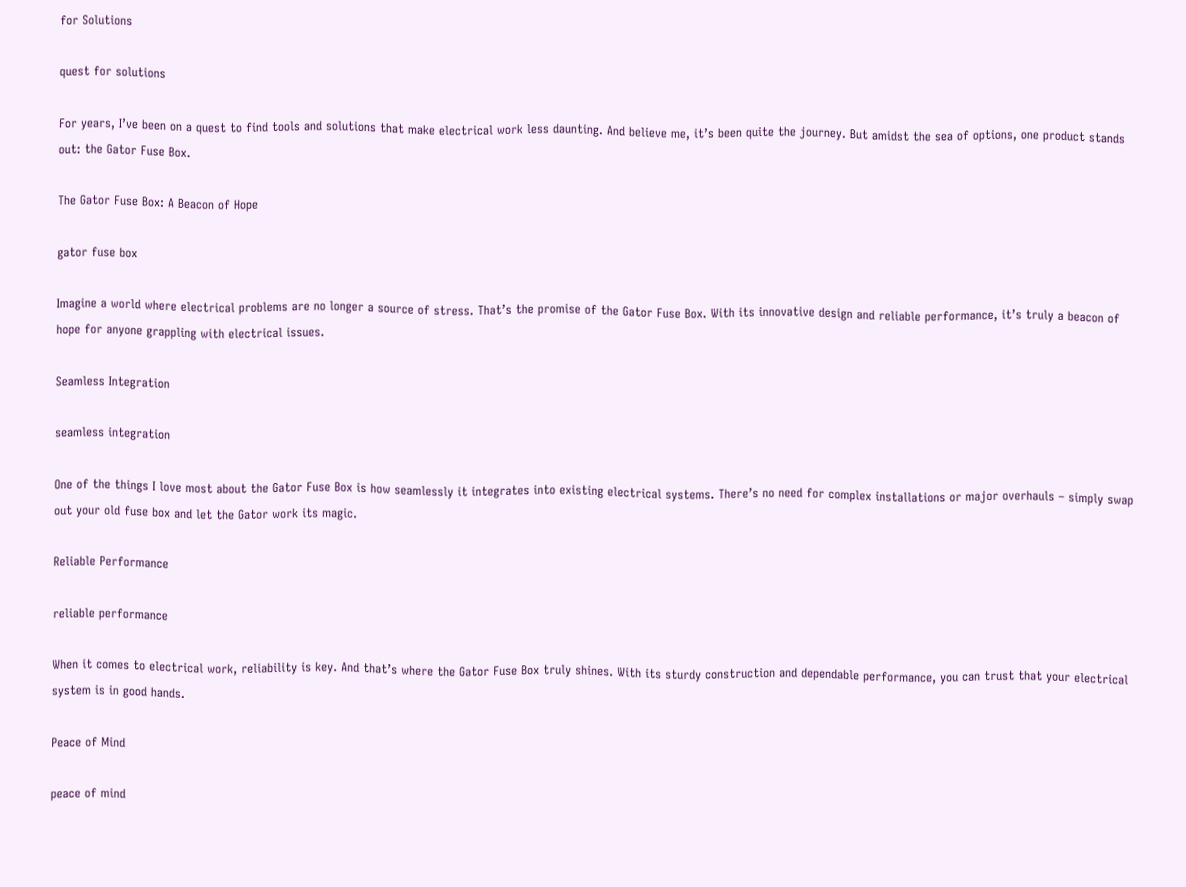for Solutions

quest for solutions

For years, I’ve been on a quest to find tools and solutions that make electrical work less daunting. And believe me, it’s been quite the journey. But amidst the sea of options, one product stands out: the Gator Fuse Box.

The Gator Fuse Box: A Beacon of Hope

gator fuse box

Imagine a world where electrical problems are no longer a source of stress. That’s the promise of the Gator Fuse Box. With its innovative design and reliable performance, it’s truly a beacon of hope for anyone grappling with electrical issues.

Seamless Integration

seamless integration

One of the things I love most about the Gator Fuse Box is how seamlessly it integrates into existing electrical systems. There’s no need for complex installations or major overhauls – simply swap out your old fuse box and let the Gator work its magic.

Reliable Performance

reliable performance

When it comes to electrical work, reliability is key. And that’s where the Gator Fuse Box truly shines. With its sturdy construction and dependable performance, you can trust that your electrical system is in good hands.

Peace of Mind

peace of mind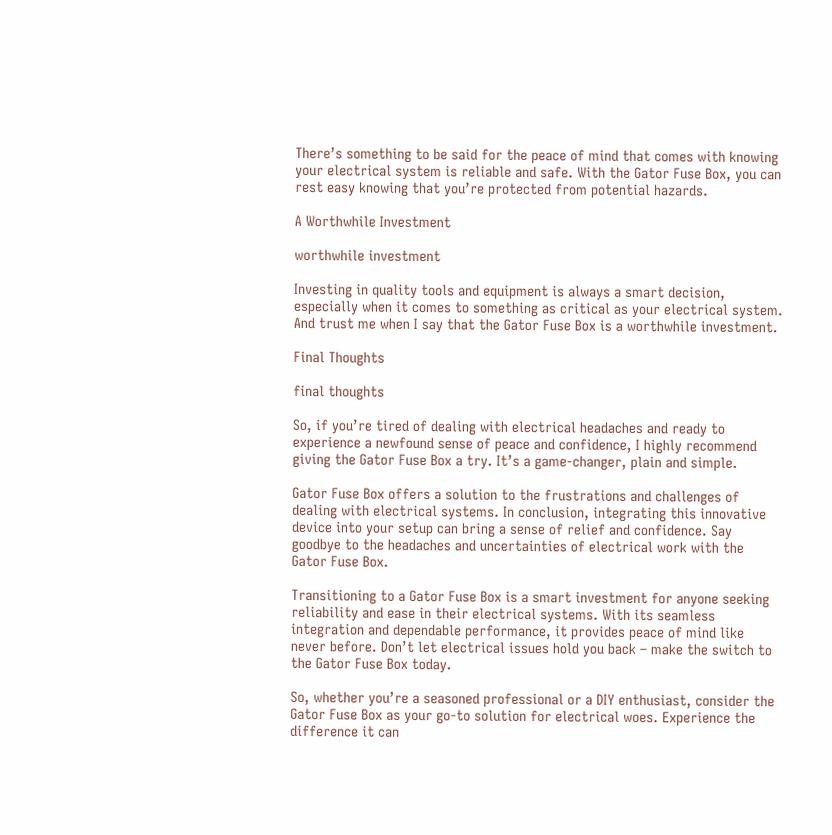There’s something to be said for the peace of mind that comes with knowing your electrical system is reliable and safe. With the Gator Fuse Box, you can rest easy knowing that you’re protected from potential hazards.

A Worthwhile Investment

worthwhile investment

Investing in quality tools and equipment is always a smart decision, especially when it comes to something as critical as your electrical system. And trust me when I say that the Gator Fuse Box is a worthwhile investment.

Final Thoughts

final thoughts

So, if you’re tired of dealing with electrical headaches and ready to experience a newfound sense of peace and confidence, I highly recommend giving the Gator Fuse Box a try. It’s a game-changer, plain and simple.

Gator Fuse Box offers a solution to the frustrations and challenges of dealing with electrical systems. In conclusion, integrating this innovative device into your setup can bring a sense of relief and confidence. Say goodbye to the headaches and uncertainties of electrical work with the Gator Fuse Box.

Transitioning to a Gator Fuse Box is a smart investment for anyone seeking reliability and ease in their electrical systems. With its seamless integration and dependable performance, it provides peace of mind like never before. Don’t let electrical issues hold you back – make the switch to the Gator Fuse Box today.

So, whether you’re a seasoned professional or a DIY enthusiast, consider the Gator Fuse Box as your go-to solution for electrical woes. Experience the difference it can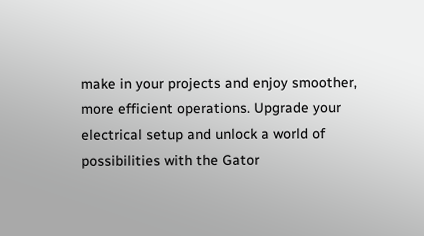make in your projects and enjoy smoother, more efficient operations. Upgrade your electrical setup and unlock a world of possibilities with the Gator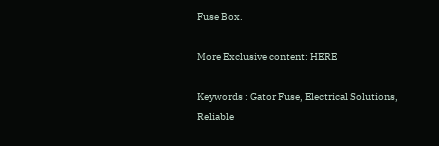Fuse Box.

More Exclusive content: HERE

Keywords : Gator Fuse, Electrical Solutions, Reliable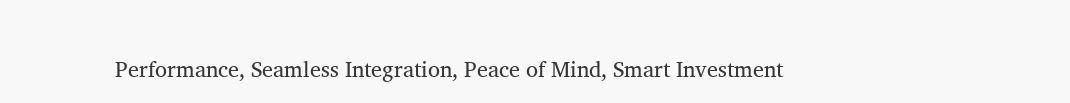Performance, Seamless Integration, Peace of Mind, Smart Investment